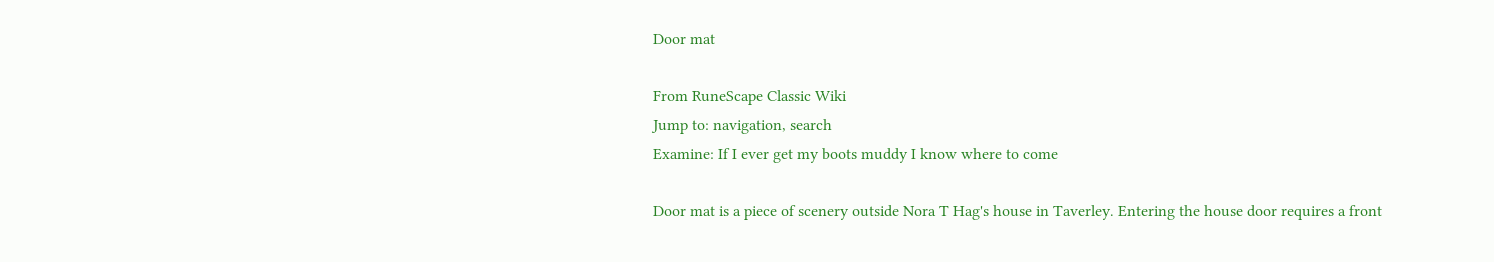Door mat

From RuneScape Classic Wiki
Jump to: navigation, search
Examine: If I ever get my boots muddy I know where to come

Door mat is a piece of scenery outside Nora T Hag's house in Taverley. Entering the house door requires a front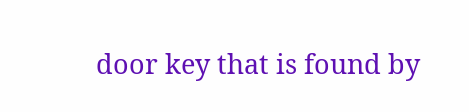door key that is found by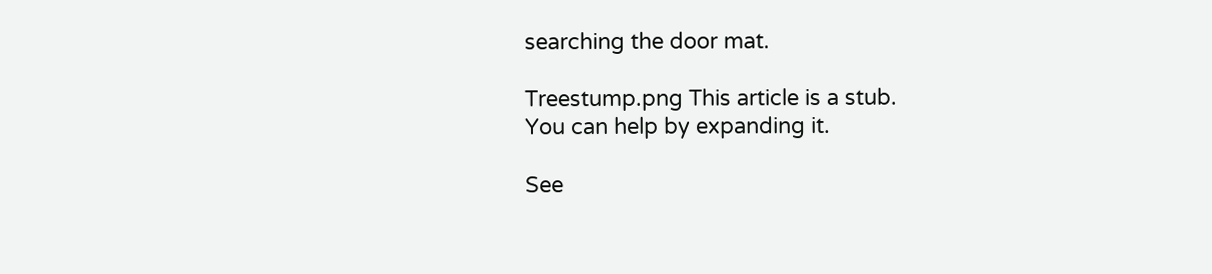searching the door mat.

Treestump.png This article is a stub.
You can help by expanding it.

See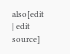also[edit | edit source]